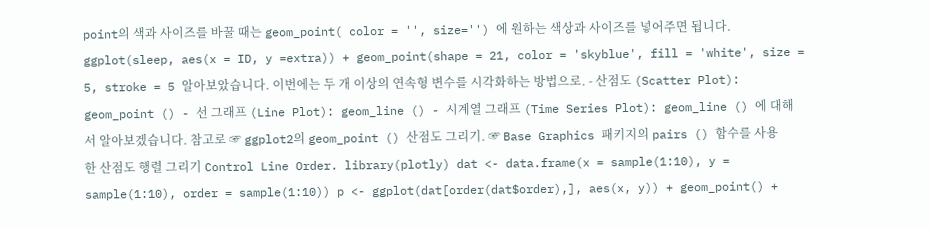point의 색과 사이즈를 바꿀 때는 geom_point( color = '', size='') 에 원하는 색상과 사이즈를 넣어주면 됩니다. ggplot(sleep, aes(x = ID, y =extra)) + geom_point(shape = 21, color = 'skyblue', fill = 'white', size = 5, stroke = 5 알아보았습니다. 이번에는 두 개 이상의 연속형 변수를 시각화하는 방법으로. - 산점도 (Scatter Plot): geom_point () - 선 그래프 (Line Plot): geom_line () - 시계열 그래프 (Time Series Plot): geom_line () 에 대해서 알아보겠습니다. 참고로 ☞ ggplot2의 geom_point () 산점도 그리기. ☞ Base Graphics 패키지의 pairs () 함수를 사용한 산점도 행렬 그리기 Control Line Order. library(plotly) dat <- data.frame(x = sample(1:10), y = sample(1:10), order = sample(1:10)) p <- ggplot(dat[order(dat$order),], aes(x, y)) + geom_point() +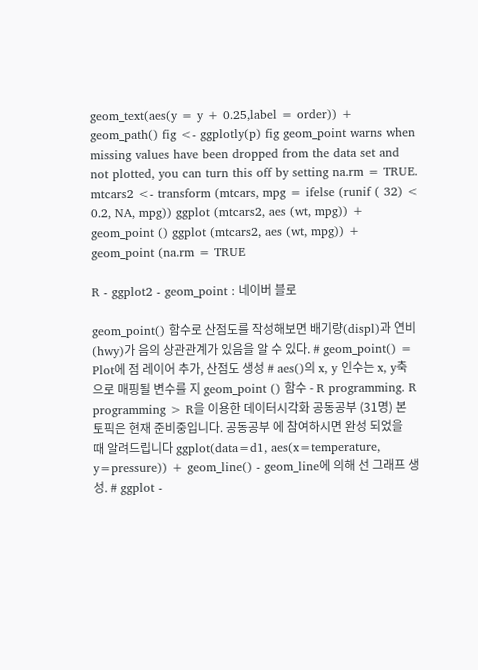geom_text(aes(y = y + 0.25,label = order)) + geom_path() fig <- ggplotly(p) fig geom_point warns when missing values have been dropped from the data set and not plotted, you can turn this off by setting na.rm = TRUE. mtcars2 <- transform (mtcars, mpg = ifelse (runif ( 32) < 0.2, NA, mpg)) ggplot (mtcars2, aes (wt, mpg)) + geom_point () ggplot (mtcars2, aes (wt, mpg)) + geom_point (na.rm = TRUE

R - ggplot2 - geom_point : 네이버 블로

geom_point() 함수로 산점도를 작성해보면 배기량(displ)과 연비(hwy)가 음의 상관관계가 있음을 알 수 있다. # geom_point() = Plot에 점 레이어 추가, 산점도 생성 # aes()의 x, y 인수는 x, y축으로 매핑될 변수를 지 geom_point () 함수 - R programming. R programming > R을 이용한 데이터시각화 공동공부 (31명) 본 토픽은 현재 준비중입니다. 공동공부 에 참여하시면 완성 되었을 때 알려드립니다 ggplot(data=d1, aes(x=temperature, y=pressure)) + geom_line() - geom_line에 의해 선 그래프 생성. # ggplot -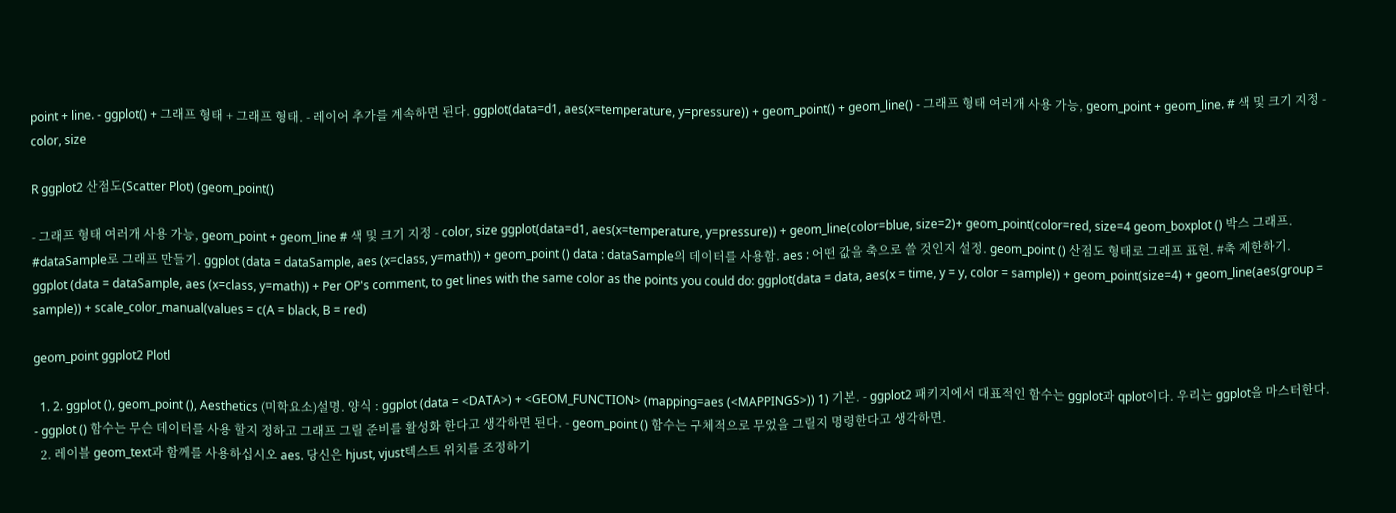point + line. - ggplot() + 그래프 형태 + 그래프 형태. - 레이어 추가를 계속하면 된다. ggplot(data=d1, aes(x=temperature, y=pressure)) + geom_point() + geom_line() - 그래프 형태 여러개 사용 가능, geom_point + geom_line. # 색 및 크기 지정 - color, size

R ggplot2 산점도(Scatter Plot) (geom_point()

- 그래프 형태 여러개 사용 가능, geom_point + geom_line # 색 및 크기 지정 - color, size ggplot(data=d1, aes(x=temperature, y=pressure)) + geom_line(color=blue, size=2)+ geom_point(color=red, size=4 geom_boxplot () 박스 그래프. #dataSample로 그래프 만들기. ggplot (data = dataSample, aes (x=class, y=math)) + geom_point () data : dataSample의 데이터를 사용함. aes : 어떤 값을 축으로 쓸 것인지 설정. geom_point () 산점도 형태로 그래프 표현. #축 제한하기. ggplot (data = dataSample, aes (x=class, y=math)) + Per OP's comment, to get lines with the same color as the points you could do: ggplot(data = data, aes(x = time, y = y, color = sample)) + geom_point(size=4) + geom_line(aes(group = sample)) + scale_color_manual(values = c(A = black, B = red)

geom_point ggplot2 Plotl

  1. 2. ggplot (), geom_point (), Aesthetics (미학요소)설명. 양식 : ggplot (data = <DATA>) + <GEOM_FUNCTION> (mapping=aes (<MAPPINGS>)) 1) 기본. - ggplot2 패키지에서 대표적인 함수는 ggplot과 qplot이다. 우리는 ggplot을 마스터한다. - ggplot () 함수는 무슨 데이터를 사용 할지 정하고 그래프 그릴 준비를 활성화 한다고 생각하면 된다. - geom_point () 함수는 구체적으로 무었을 그릴지 명령한다고 생각하면.
  2. 레이블 geom_text과 함께를 사용하십시오 aes. 당신은 hjust, vjust텍스트 위치를 조정하기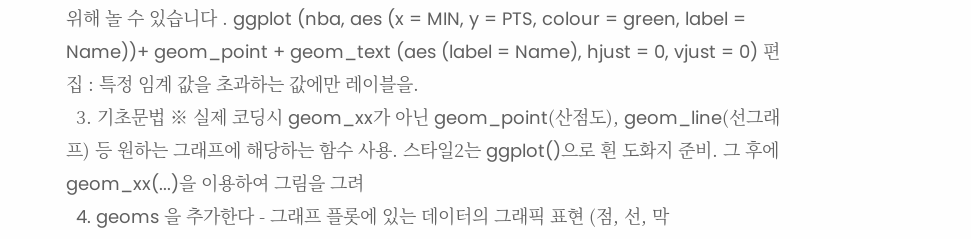위해 놀 수 있습니다 . ggplot (nba, aes (x = MIN, y = PTS, colour = green, label = Name))+ geom_point + geom_text (aes (label = Name), hjust = 0, vjust = 0) 편집 : 특정 임계 값을 초과하는 값에만 레이블을.
  3. 기초문법 ※ 실제 코딩시 geom_xx가 아닌 geom_point(산점도), geom_line(선그래프) 등 원하는 그래프에 해당하는 함수 사용. 스타일2는 ggplot()으로 흰 도화지 준비. 그 후에 geom_xx(...)을 이용하여 그림을 그려
  4. geoms 을 추가한다 - 그래프 플롯에 있는 데이터의 그래픽 표현 (점, 선, 막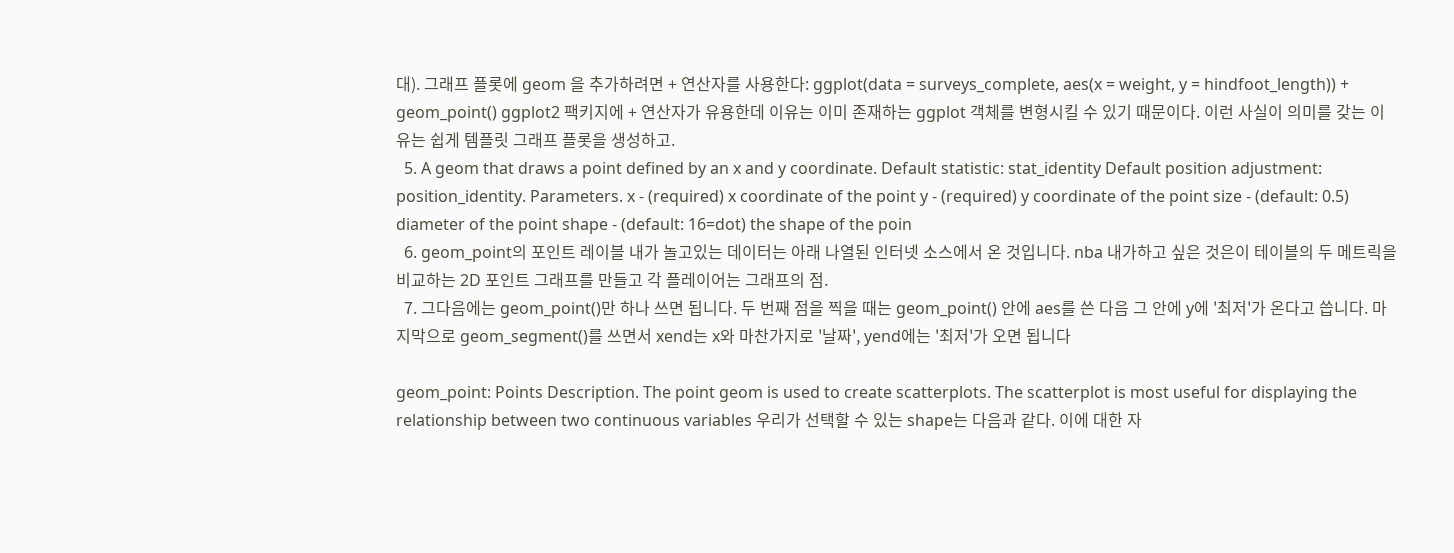대). 그래프 플롯에 geom 을 추가하려면 + 연산자를 사용한다: ggplot(data = surveys_complete, aes(x = weight, y = hindfoot_length)) + geom_point() ggplot2 팩키지에 + 연산자가 유용한데 이유는 이미 존재하는 ggplot 객체를 변형시킬 수 있기 때문이다. 이런 사실이 의미를 갖는 이유는 쉽게 템플릿 그래프 플롯을 생성하고.
  5. A geom that draws a point defined by an x and y coordinate. Default statistic: stat_identity Default position adjustment: position_identity. Parameters. x - (required) x coordinate of the point y - (required) y coordinate of the point size - (default: 0.5) diameter of the point shape - (default: 16=dot) the shape of the poin
  6. geom_point의 포인트 레이블 내가 놀고있는 데이터는 아래 나열된 인터넷 소스에서 온 것입니다. nba 내가하고 싶은 것은이 테이블의 두 메트릭을 비교하는 2D 포인트 그래프를 만들고 각 플레이어는 그래프의 점.
  7. 그다음에는 geom_point()만 하나 쓰면 됩니다. 두 번째 점을 찍을 때는 geom_point() 안에 aes를 쓴 다음 그 안에 y에 '최저'가 온다고 씁니다. 마지막으로 geom_segment()를 쓰면서 xend는 x와 마찬가지로 '날짜', yend에는 '최저'가 오면 됩니다

geom_point: Points Description. The point geom is used to create scatterplots. The scatterplot is most useful for displaying the relationship between two continuous variables 우리가 선택할 수 있는 shape는 다음과 같다. 이에 대한 자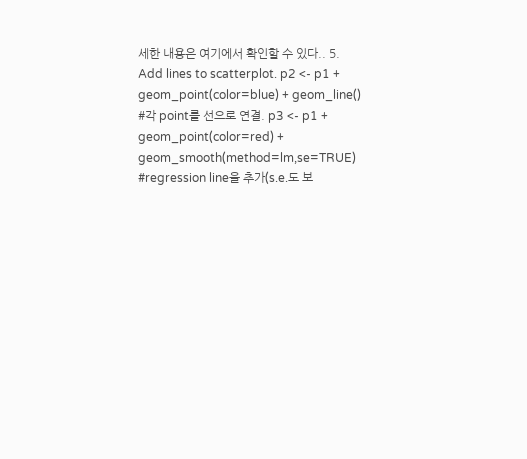세한 내용은 여기에서 확인할 수 있다.. 5. Add lines to scatterplot. p2 <- p1 + geom_point(color=blue) + geom_line() #각 point를 선으로 연결. p3 <- p1 + geom_point(color=red) + geom_smooth(method=lm,se=TRUE) #regression line을 추가(s.e.도 보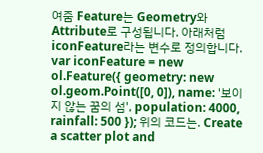여줌 Feature는 Geometry와 Attribute로 구성됩니다. 아래처럼 iconFeature라는 변수로 정의합니다. var iconFeature = new ol.Feature({ geometry: new ol.geom.Point([0, 0]), name: '보이지 않는 꿈의 섬', population: 4000, rainfall: 500 }); 위의 코드는. Create a scatter plot and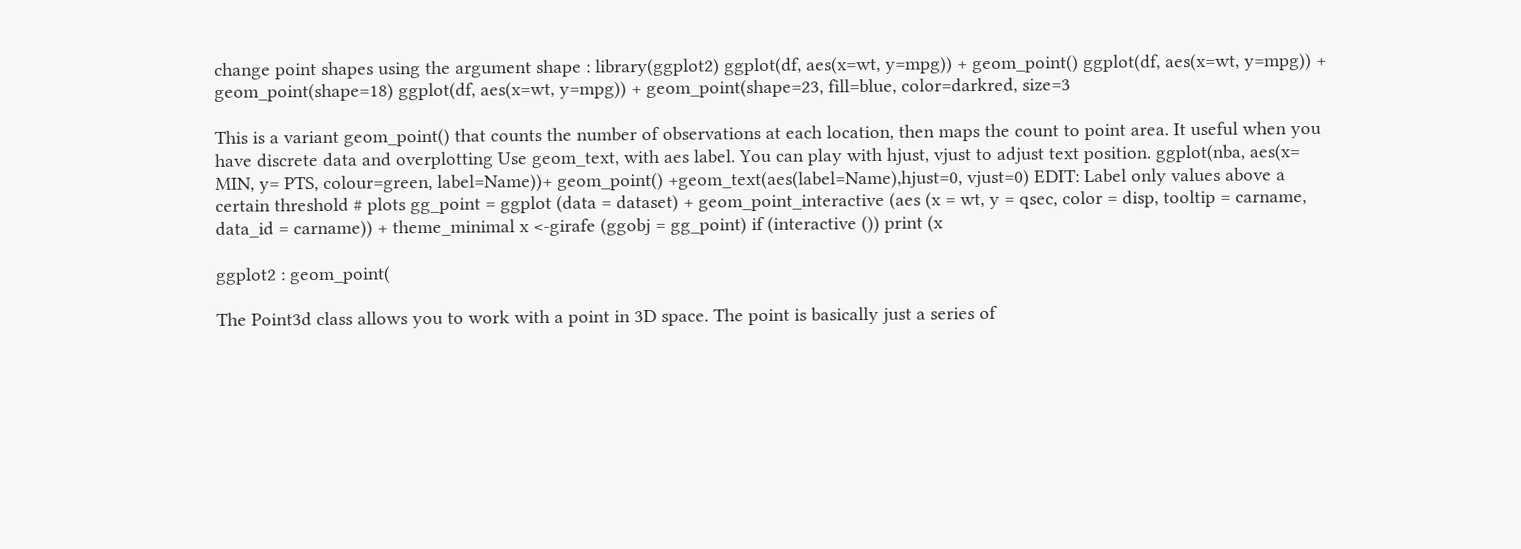change point shapes using the argument shape : library(ggplot2) ggplot(df, aes(x=wt, y=mpg)) + geom_point() ggplot(df, aes(x=wt, y=mpg)) + geom_point(shape=18) ggplot(df, aes(x=wt, y=mpg)) + geom_point(shape=23, fill=blue, color=darkred, size=3

This is a variant geom_point() that counts the number of observations at each location, then maps the count to point area. It useful when you have discrete data and overplotting Use geom_text, with aes label. You can play with hjust, vjust to adjust text position. ggplot(nba, aes(x= MIN, y= PTS, colour=green, label=Name))+ geom_point() +geom_text(aes(label=Name),hjust=0, vjust=0) EDIT: Label only values above a certain threshold # plots gg_point = ggplot (data = dataset) + geom_point_interactive (aes (x = wt, y = qsec, color = disp, tooltip = carname, data_id = carname)) + theme_minimal x <-girafe (ggobj = gg_point) if (interactive ()) print (x

ggplot2 : geom_point(

The Point3d class allows you to work with a point in 3D space. The point is basically just a series of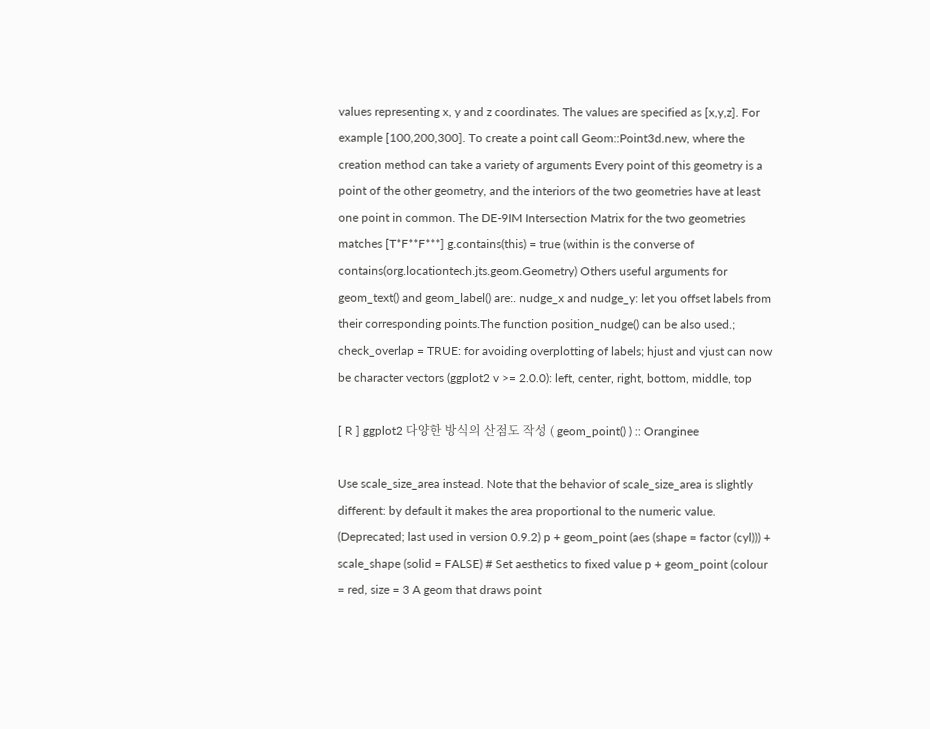values representing x, y and z coordinates. The values are specified as [x,y,z]. For example [100,200,300]. To create a point call Geom::Point3d.new, where the creation method can take a variety of arguments Every point of this geometry is a point of the other geometry, and the interiors of the two geometries have at least one point in common. The DE-9IM Intersection Matrix for the two geometries matches [T*F**F***] g.contains(this) = true (within is the converse of contains(org.locationtech.jts.geom.Geometry) Others useful arguments for geom_text() and geom_label() are:. nudge_x and nudge_y: let you offset labels from their corresponding points.The function position_nudge() can be also used.; check_overlap = TRUE: for avoiding overplotting of labels; hjust and vjust can now be character vectors (ggplot2 v >= 2.0.0): left, center, right, bottom, middle, top

[ R ] ggplot2 다양한 방식의 산점도 작성 ( geom_point() ) :: Oranginee

Use scale_size_area instead. Note that the behavior of scale_size_area is slightly different: by default it makes the area proportional to the numeric value. (Deprecated; last used in version 0.9.2) p + geom_point (aes (shape = factor (cyl))) + scale_shape (solid = FALSE) # Set aesthetics to fixed value p + geom_point (colour = red, size = 3 A geom that draws point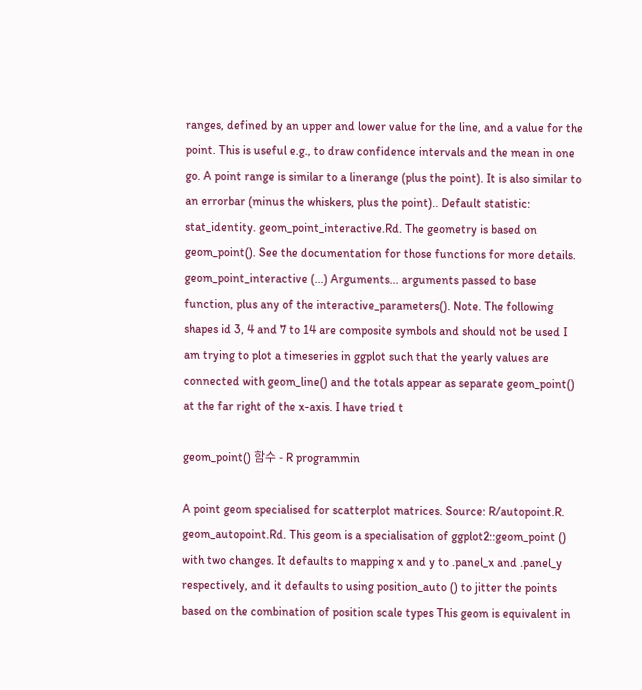ranges, defined by an upper and lower value for the line, and a value for the point. This is useful e.g., to draw confidence intervals and the mean in one go. A point range is similar to a linerange (plus the point). It is also similar to an errorbar (minus the whiskers, plus the point).. Default statistic: stat_identity. geom_point_interactive.Rd. The geometry is based on geom_point(). See the documentation for those functions for more details. geom_point_interactive (...) Arguments... arguments passed to base function, plus any of the interactive_parameters(). Note. The following shapes id 3, 4 and 7 to 14 are composite symbols and should not be used I am trying to plot a timeseries in ggplot such that the yearly values are connected with geom_line() and the totals appear as separate geom_point() at the far right of the x-axis. I have tried t

geom_point() 함수 - R programmin

A point geom specialised for scatterplot matrices. Source: R/autopoint.R. geom_autopoint.Rd. This geom is a specialisation of ggplot2::geom_point () with two changes. It defaults to mapping x and y to .panel_x and .panel_y respectively, and it defaults to using position_auto () to jitter the points based on the combination of position scale types This geom is equivalent in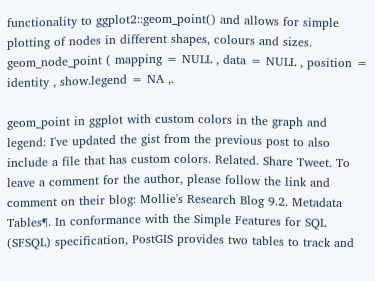functionality to ggplot2::geom_point() and allows for simple plotting of nodes in different shapes, colours and sizes. geom_node_point ( mapping = NULL , data = NULL , position = identity , show.legend = NA ,.

geom_point in ggplot with custom colors in the graph and legend: I've updated the gist from the previous post to also include a file that has custom colors. Related. Share Tweet. To leave a comment for the author, please follow the link and comment on their blog: Mollie's Research Blog 9.2. Metadata Tables¶. In conformance with the Simple Features for SQL (SFSQL) specification, PostGIS provides two tables to track and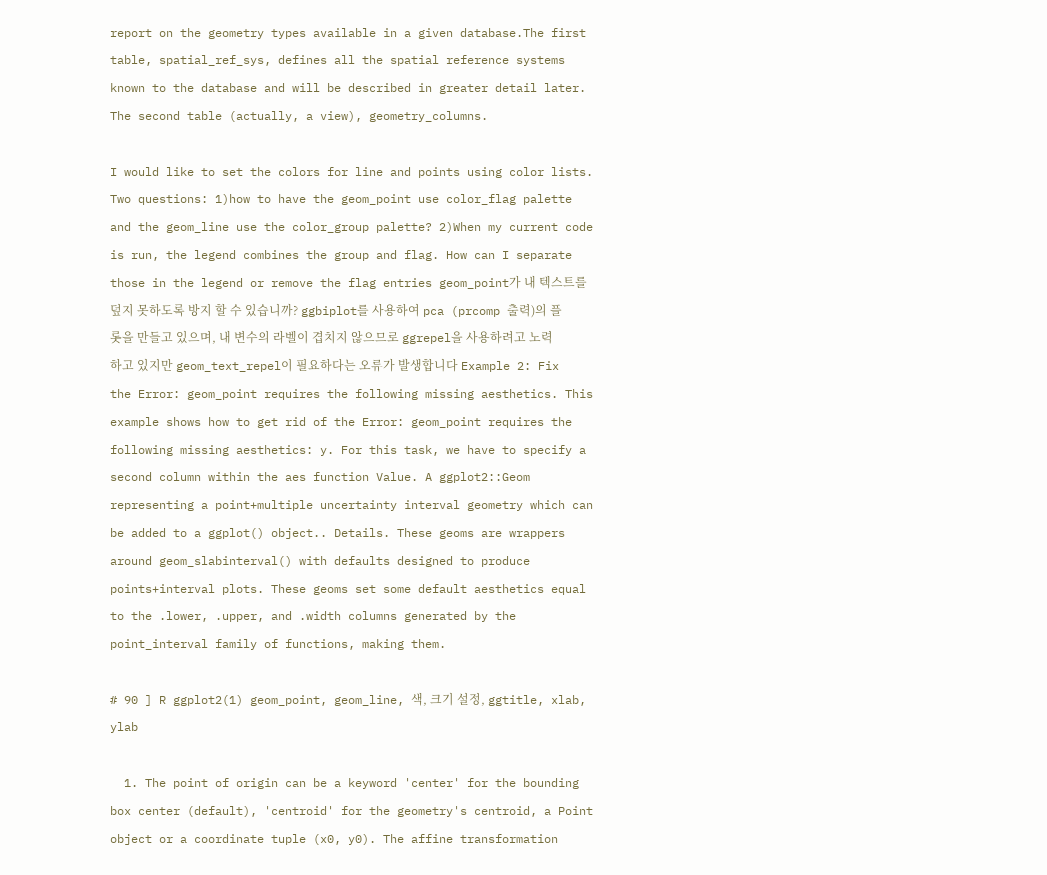report on the geometry types available in a given database.The first table, spatial_ref_sys, defines all the spatial reference systems known to the database and will be described in greater detail later. The second table (actually, a view), geometry_columns.

I would like to set the colors for line and points using color lists. Two questions: 1)how to have the geom_point use color_flag palette and the geom_line use the color_group palette? 2)When my current code is run, the legend combines the group and flag. How can I separate those in the legend or remove the flag entries geom_point가 내 텍스트를 덮지 못하도록 방지 할 수 있습니까? ggbiplot를 사용하여 pca (prcomp 출력)의 플롯을 만들고 있으며, 내 변수의 라벨이 겹치지 않으므로 ggrepel을 사용하려고 노력하고 있지만 geom_text_repel이 필요하다는 오류가 발생합니다 Example 2: Fix the Error: geom_point requires the following missing aesthetics. This example shows how to get rid of the Error: geom_point requires the following missing aesthetics: y. For this task, we have to specify a second column within the aes function Value. A ggplot2::Geom representing a point+multiple uncertainty interval geometry which can be added to a ggplot() object.. Details. These geoms are wrappers around geom_slabinterval() with defaults designed to produce points+interval plots. These geoms set some default aesthetics equal to the .lower, .upper, and .width columns generated by the point_interval family of functions, making them.

# 90 ] R ggplot2(1) geom_point, geom_line, 색, 크기 설정, ggtitle, xlab, ylab

  1. The point of origin can be a keyword 'center' for the bounding box center (default), 'centroid' for the geometry's centroid, a Point object or a coordinate tuple (x0, y0). The affine transformation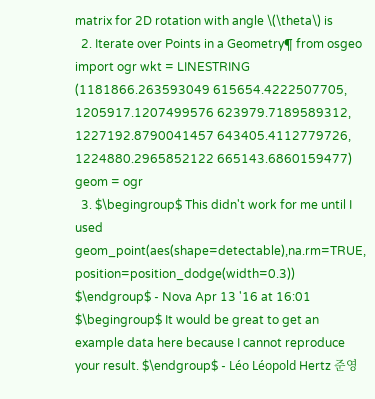matrix for 2D rotation with angle \(\theta\) is
  2. Iterate over Points in a Geometry¶ from osgeo import ogr wkt = LINESTRING (1181866.263593049 615654.4222507705, 1205917.1207499576 623979.7189589312, 1227192.8790041457 643405.4112779726, 1224880.2965852122 665143.6860159477) geom = ogr
  3. $\begingroup$ This didn't work for me until I used geom_point(aes(shape=detectable),na.rm=TRUE, position=position_dodge(width=0.3)) $\endgroup$ - Nova Apr 13 '16 at 16:01 $\begingroup$ It would be great to get an example data here because I cannot reproduce your result. $\endgroup$ - Léo Léopold Hertz 준영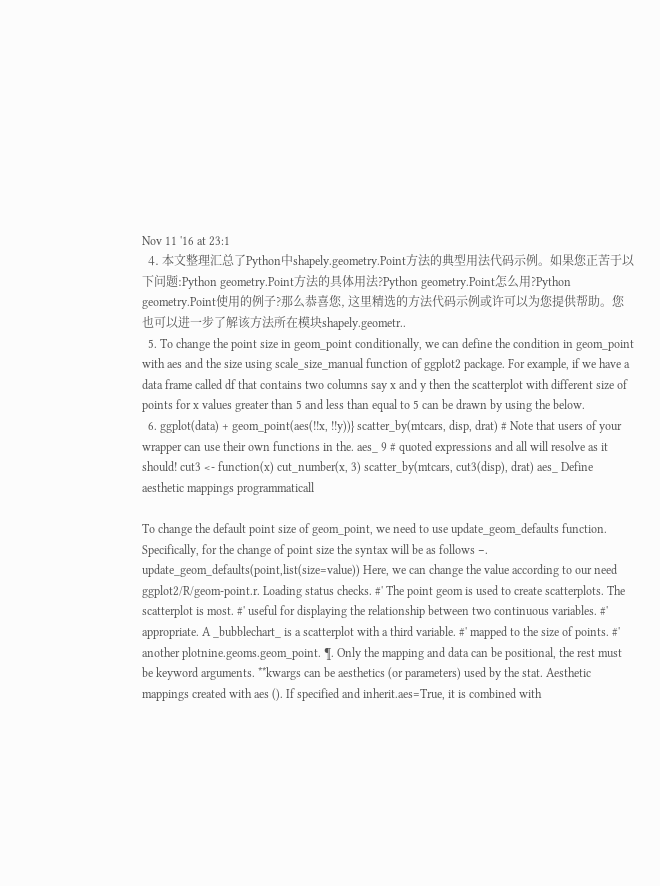Nov 11 '16 at 23:1
  4. 本文整理汇总了Python中shapely.geometry.Point方法的典型用法代码示例。如果您正苦于以下问题:Python geometry.Point方法的具体用法?Python geometry.Point怎么用?Python geometry.Point使用的例子?那么恭喜您, 这里精选的方法代码示例或许可以为您提供帮助。您也可以进一步了解该方法所在模块shapely.geometr..
  5. To change the point size in geom_point conditionally, we can define the condition in geom_point with aes and the size using scale_size_manual function of ggplot2 package. For example, if we have a data frame called df that contains two columns say x and y then the scatterplot with different size of points for x values greater than 5 and less than equal to 5 can be drawn by using the below.
  6. ggplot(data) + geom_point(aes(!!x, !!y))} scatter_by(mtcars, disp, drat) # Note that users of your wrapper can use their own functions in the. aes_ 9 # quoted expressions and all will resolve as it should! cut3 <- function(x) cut_number(x, 3) scatter_by(mtcars, cut3(disp), drat) aes_ Define aesthetic mappings programmaticall

To change the default point size of geom_point, we need to use update_geom_defaults function. Specifically, for the change of point size the syntax will be as follows −. update_geom_defaults(point,list(size=value)) Here, we can change the value according to our need ggplot2/R/geom-point.r. Loading status checks. #' The point geom is used to create scatterplots. The scatterplot is most. #' useful for displaying the relationship between two continuous variables. #' appropriate. A _bubblechart_ is a scatterplot with a third variable. #' mapped to the size of points. #' another plotnine.geoms.geom_point. ¶. Only the mapping and data can be positional, the rest must be keyword arguments. **kwargs can be aesthetics (or parameters) used by the stat. Aesthetic mappings created with aes (). If specified and inherit.aes=True, it is combined with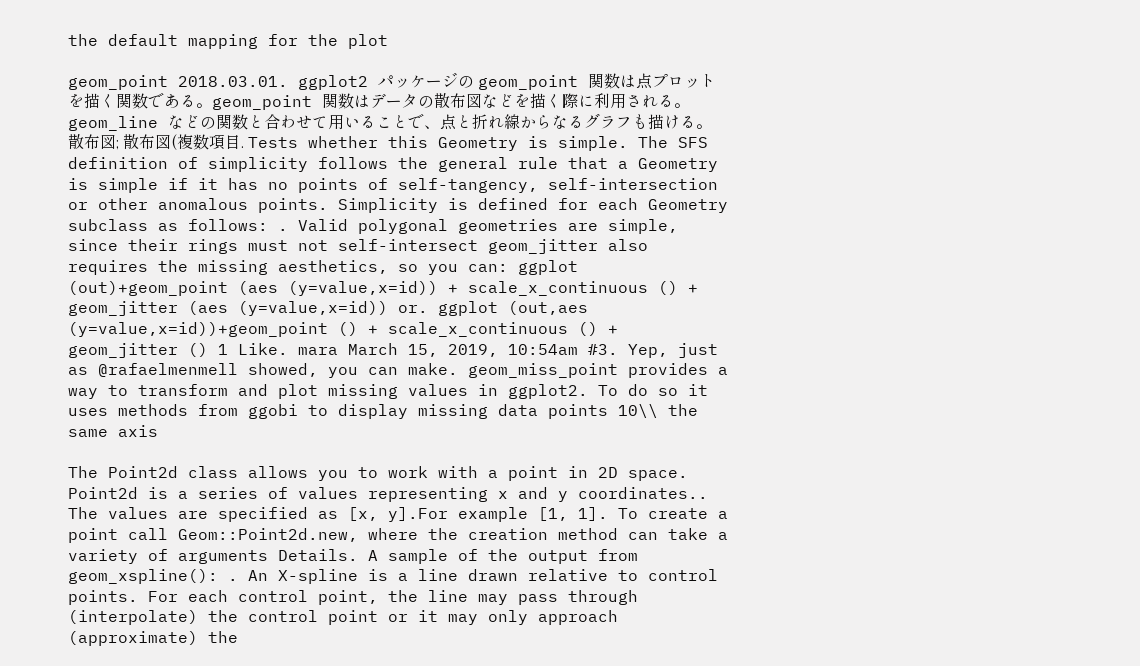the default mapping for the plot

geom_point 2018.03.01. ggplot2 パッケージの geom_point 関数は点プロットを描く関数である。geom_point 関数はデータの散布図などを描く際に利用される。geom_line などの関数と合わせて用いることで、点と折れ線からなるグラフも描ける。 散布図; 散布図(複数項目. Tests whether this Geometry is simple. The SFS definition of simplicity follows the general rule that a Geometry is simple if it has no points of self-tangency, self-intersection or other anomalous points. Simplicity is defined for each Geometry subclass as follows: . Valid polygonal geometries are simple, since their rings must not self-intersect geom_jitter also requires the missing aesthetics, so you can: ggplot (out)+geom_point (aes (y=value,x=id)) + scale_x_continuous () + geom_jitter (aes (y=value,x=id)) or. ggplot (out,aes (y=value,x=id))+geom_point () + scale_x_continuous () + geom_jitter () 1 Like. mara March 15, 2019, 10:54am #3. Yep, just as @rafaelmenmell showed, you can make. geom_miss_point provides a way to transform and plot missing values in ggplot2. To do so it uses methods from ggobi to display missing data points 10\\ the same axis

The Point2d class allows you to work with a point in 2D space. Point2d is a series of values representing x and y coordinates.. The values are specified as [x, y].For example [1, 1]. To create a point call Geom::Point2d.new, where the creation method can take a variety of arguments Details. A sample of the output from geom_xspline(): . An X-spline is a line drawn relative to control points. For each control point, the line may pass through (interpolate) the control point or it may only approach (approximate) the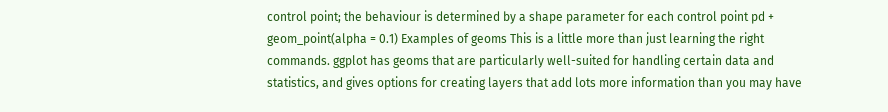control point; the behaviour is determined by a shape parameter for each control point pd + geom_point(alpha = 0.1) Examples of geoms This is a little more than just learning the right commands. ggplot has geoms that are particularly well-suited for handling certain data and statistics, and gives options for creating layers that add lots more information than you may have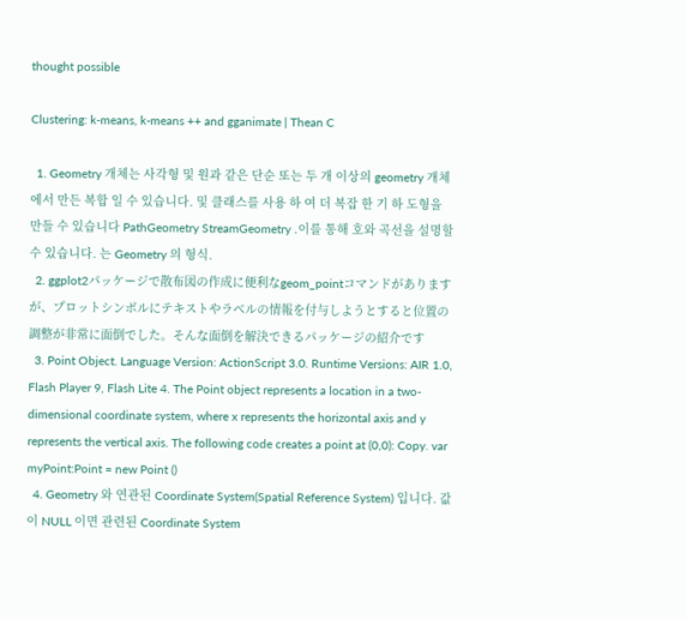thought possible

Clustering: k-means, k-means ++ and gganimate | Thean C

  1. Geometry 개체는 사각형 및 원과 같은 단순 또는 두 개 이상의 geometry 개체에서 만든 복합 일 수 있습니다. 및 클래스를 사용 하 여 더 복잡 한 기 하 도형을 만들 수 있습니다 PathGeometry StreamGeometry .이를 통해 호와 곡선을 설명할 수 있습니다. 는 Geometry 의 형식.
  2. ggplot2パッケージで散布図の作成に便利なgeom_pointコマンドがありますが、プロットシンボルにテキストやラベルの情報を付与しようとすると位置の調整が非常に面倒でした。そんな面倒を解決できるパッケージの紹介です
  3. Point Object. Language Version: ActionScript 3.0. Runtime Versions: AIR 1.0, Flash Player 9, Flash Lite 4. The Point object represents a location in a two-dimensional coordinate system, where x represents the horizontal axis and y represents the vertical axis. The following code creates a point at (0,0): Copy. var myPoint:Point = new Point ()
  4. Geometry 와 연관된 Coordinate System(Spatial Reference System) 입니다. 값이 NULL 이면 관련된 Coordinate System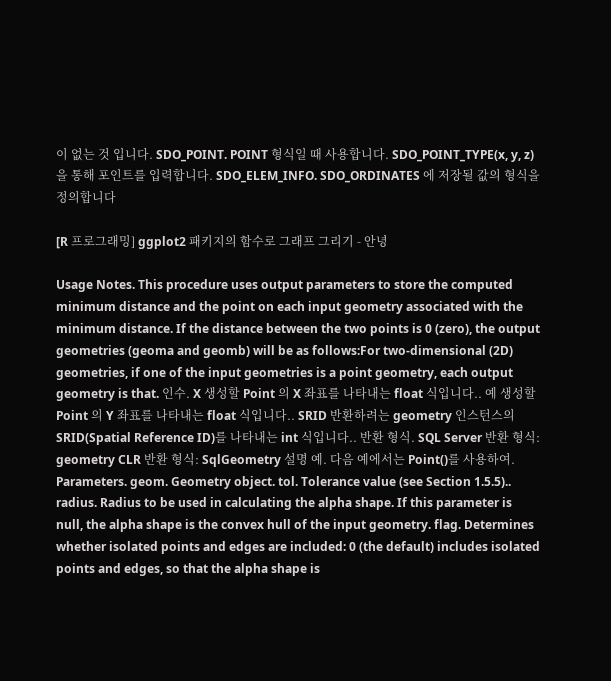이 없는 것 입니다. SDO_POINT. POINT 형식일 때 사용합니다. SDO_POINT_TYPE(x, y, z) 을 통해 포인트를 입력합니다. SDO_ELEM_INFO. SDO_ORDINATES 에 저장될 값의 형식을 정의합니다

[R 프로그래밍] ggplot2 패키지의 함수로 그래프 그리기 - 안녕

Usage Notes. This procedure uses output parameters to store the computed minimum distance and the point on each input geometry associated with the minimum distance. If the distance between the two points is 0 (zero), the output geometries (geoma and geomb) will be as follows:For two-dimensional (2D) geometries, if one of the input geometries is a point geometry, each output geometry is that. 인수. X 생성할 Point 의 X 좌표를 나타내는 float 식입니다.. 예 생성할 Point 의 Y 좌표를 나타내는 float 식입니다.. SRID 반환하려는 geometry 인스턴스의 SRID(Spatial Reference ID)를 나타내는 int 식입니다.. 반환 형식. SQL Server 반환 형식: geometry CLR 반환 형식: SqlGeometry 설명 예. 다음 예에서는 Point()를 사용하여. Parameters. geom. Geometry object. tol. Tolerance value (see Section 1.5.5).. radius. Radius to be used in calculating the alpha shape. If this parameter is null, the alpha shape is the convex hull of the input geometry. flag. Determines whether isolated points and edges are included: 0 (the default) includes isolated points and edges, so that the alpha shape is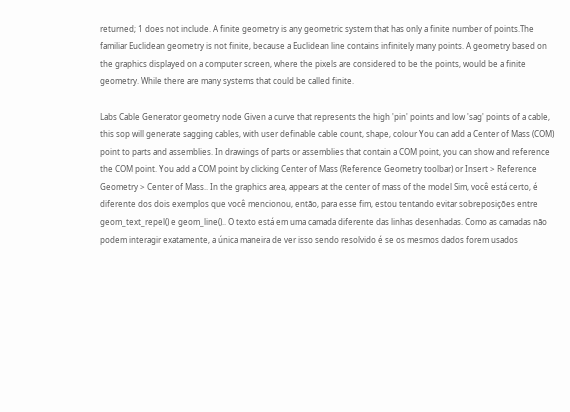returned; 1 does not include. A finite geometry is any geometric system that has only a finite number of points.The familiar Euclidean geometry is not finite, because a Euclidean line contains infinitely many points. A geometry based on the graphics displayed on a computer screen, where the pixels are considered to be the points, would be a finite geometry. While there are many systems that could be called finite.

Labs Cable Generator geometry node Given a curve that represents the high 'pin' points and low 'sag' points of a cable, this sop will generate sagging cables, with user definable cable count, shape, colour You can add a Center of Mass (COM) point to parts and assemblies. In drawings of parts or assemblies that contain a COM point, you can show and reference the COM point. You add a COM point by clicking Center of Mass (Reference Geometry toolbar) or Insert > Reference Geometry > Center of Mass.. In the graphics area, appears at the center of mass of the model Sim, você está certo, é diferente dos dois exemplos que você mencionou, então, para esse fim, estou tentando evitar sobreposições entre geom_text_repel() e geom_line().. O texto está em uma camada diferente das linhas desenhadas. Como as camadas não podem interagir exatamente, a única maneira de ver isso sendo resolvido é se os mesmos dados forem usados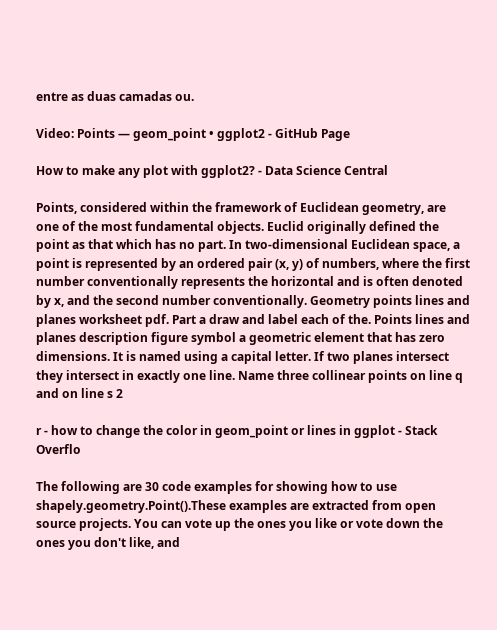entre as duas camadas ou.

Video: Points — geom_point • ggplot2 - GitHub Page

How to make any plot with ggplot2? - Data Science Central

Points, considered within the framework of Euclidean geometry, are one of the most fundamental objects. Euclid originally defined the point as that which has no part. In two-dimensional Euclidean space, a point is represented by an ordered pair (x, y) of numbers, where the first number conventionally represents the horizontal and is often denoted by x, and the second number conventionally. Geometry points lines and planes worksheet pdf. Part a draw and label each of the. Points lines and planes description figure symbol a geometric element that has zero dimensions. It is named using a capital letter. If two planes intersect they intersect in exactly one line. Name three collinear points on line q and on line s 2

r - how to change the color in geom_point or lines in ggplot - Stack Overflo

The following are 30 code examples for showing how to use shapely.geometry.Point().These examples are extracted from open source projects. You can vote up the ones you like or vote down the ones you don't like, and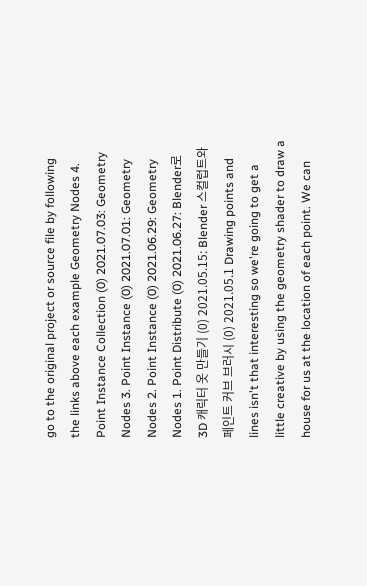go to the original project or source file by following the links above each example Geometry Nodes 4. Point Instance Collection (0) 2021.07.03: Geometry Nodes 3. Point Instance (0) 2021.07.01: Geometry Nodes 2. Point Instance (0) 2021.06.29: Geometry Nodes 1. Point Distribute (0) 2021.06.27: Blender로 3D 캐릭터 옷 만들기 (0) 2021.05.15: Blender 스컬럽트와 페인트 커브 브러시 (0) 2021.05.1 Drawing points and lines isn't that interesting so we're going to get a little creative by using the geometry shader to draw a house for us at the location of each point. We can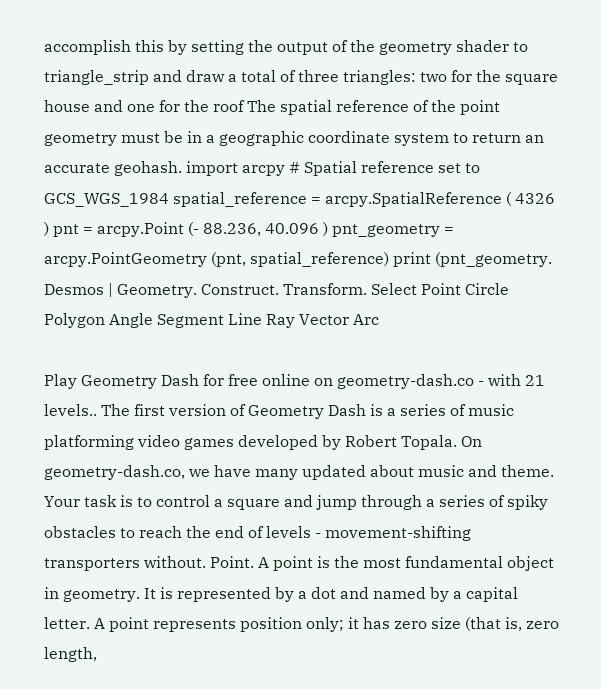accomplish this by setting the output of the geometry shader to triangle_strip and draw a total of three triangles: two for the square house and one for the roof The spatial reference of the point geometry must be in a geographic coordinate system to return an accurate geohash. import arcpy # Spatial reference set to GCS_WGS_1984 spatial_reference = arcpy.SpatialReference ( 4326 ) pnt = arcpy.Point (- 88.236, 40.096 ) pnt_geometry = arcpy.PointGeometry (pnt, spatial_reference) print (pnt_geometry. Desmos | Geometry. Construct. Transform. Select Point Circle Polygon Angle Segment Line Ray Vector Arc

Play Geometry Dash for free online on geometry-dash.co - with 21 levels.. The first version of Geometry Dash is a series of music platforming video games developed by Robert Topala. On geometry-dash.co, we have many updated about music and theme. Your task is to control a square and jump through a series of spiky obstacles to reach the end of levels - movement-shifting transporters without. Point. A point is the most fundamental object in geometry. It is represented by a dot and named by a capital letter. A point represents position only; it has zero size (that is, zero length,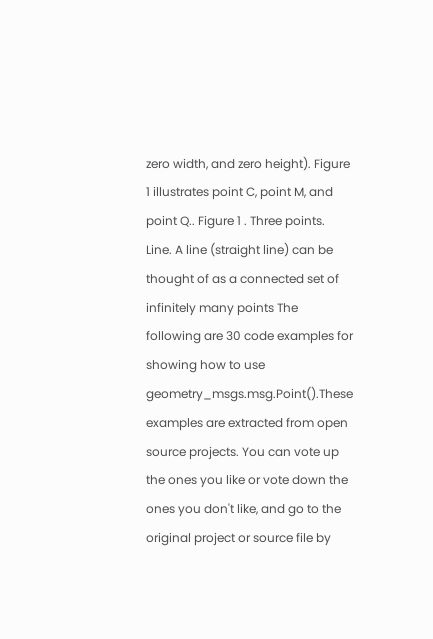zero width, and zero height). Figure 1 illustrates point C, point M, and point Q.. Figure 1 . Three points. Line. A line (straight line) can be thought of as a connected set of infinitely many points The following are 30 code examples for showing how to use geometry_msgs.msg.Point().These examples are extracted from open source projects. You can vote up the ones you like or vote down the ones you don't like, and go to the original project or source file by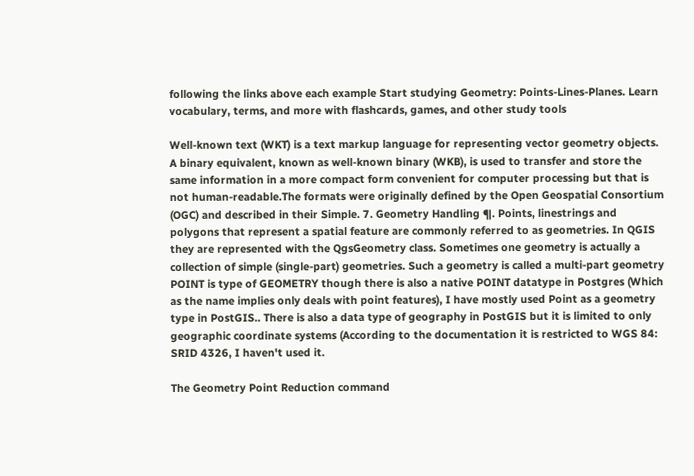following the links above each example Start studying Geometry: Points-Lines-Planes. Learn vocabulary, terms, and more with flashcards, games, and other study tools

Well-known text (WKT) is a text markup language for representing vector geometry objects. A binary equivalent, known as well-known binary (WKB), is used to transfer and store the same information in a more compact form convenient for computer processing but that is not human-readable.The formats were originally defined by the Open Geospatial Consortium (OGC) and described in their Simple. 7. Geometry Handling ¶. Points, linestrings and polygons that represent a spatial feature are commonly referred to as geometries. In QGIS they are represented with the QgsGeometry class. Sometimes one geometry is actually a collection of simple (single-part) geometries. Such a geometry is called a multi-part geometry POINT is type of GEOMETRY though there is also a native POINT datatype in Postgres (Which as the name implies only deals with point features), I have mostly used Point as a geometry type in PostGIS.. There is also a data type of geography in PostGIS but it is limited to only geographic coordinate systems (According to the documentation it is restricted to WGS 84: SRID 4326, I haven't used it.

The Geometry Point Reduction command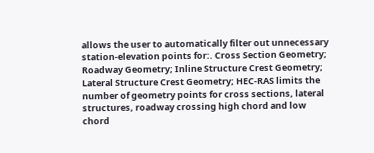allows the user to automatically filter out unnecessary station-elevation points for:. Cross Section Geometry; Roadway Geometry; Inline Structure Crest Geometry; Lateral Structure Crest Geometry; HEC-RAS limits the number of geometry points for cross sections, lateral structures, roadway crossing high chord and low chord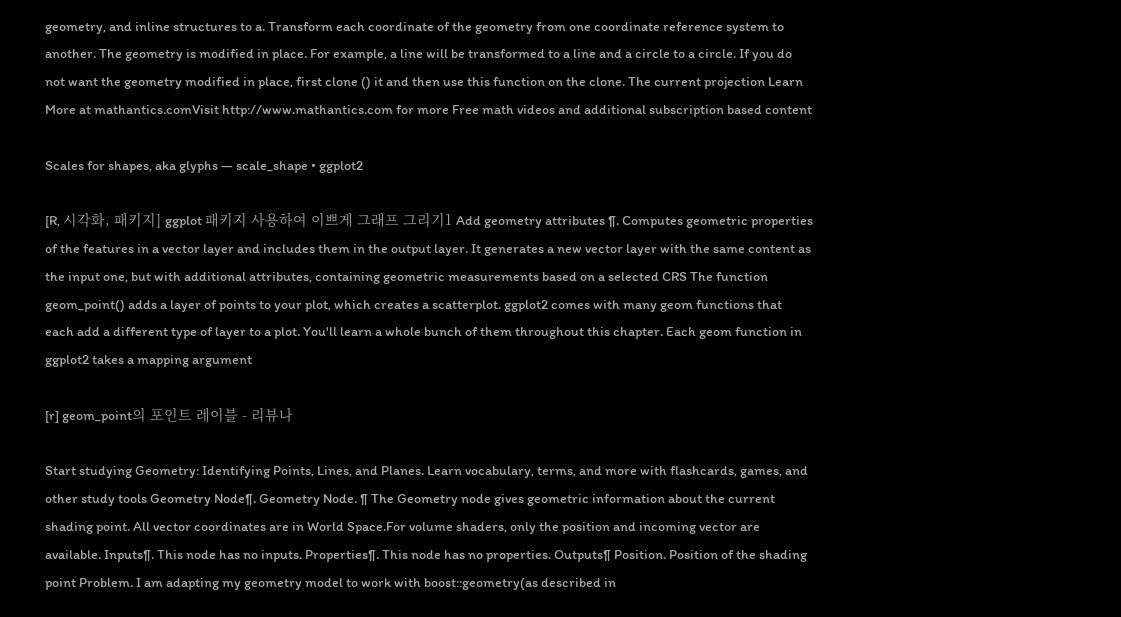geometry, and inline structures to a. Transform each coordinate of the geometry from one coordinate reference system to another. The geometry is modified in place. For example, a line will be transformed to a line and a circle to a circle. If you do not want the geometry modified in place, first clone () it and then use this function on the clone. The current projection Learn More at mathantics.comVisit http://www.mathantics.com for more Free math videos and additional subscription based content

Scales for shapes, aka glyphs — scale_shape • ggplot2

[R, 시각화, 패키지] ggplot 패키지 사용하여 이쁘게 그래프 그리기1 Add geometry attributes ¶. Computes geometric properties of the features in a vector layer and includes them in the output layer. It generates a new vector layer with the same content as the input one, but with additional attributes, containing geometric measurements based on a selected CRS The function geom_point() adds a layer of points to your plot, which creates a scatterplot. ggplot2 comes with many geom functions that each add a different type of layer to a plot. You'll learn a whole bunch of them throughout this chapter. Each geom function in ggplot2 takes a mapping argument

[r] geom_point의 포인트 레이블 - 리뷰나

Start studying Geometry: Identifying Points, Lines, and Planes. Learn vocabulary, terms, and more with flashcards, games, and other study tools Geometry Node¶. Geometry Node. ¶ The Geometry node gives geometric information about the current shading point. All vector coordinates are in World Space.For volume shaders, only the position and incoming vector are available. Inputs¶. This node has no inputs. Properties¶. This node has no properties. Outputs¶ Position. Position of the shading point Problem. I am adapting my geometry model to work with boost::geometry(as described in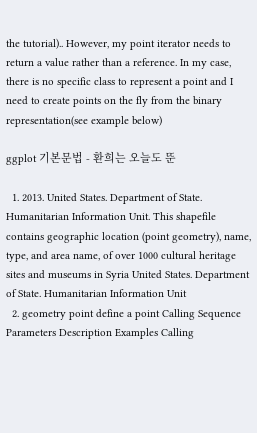the tutorial).. However, my point iterator needs to return a value rather than a reference. In my case, there is no specific class to represent a point and I need to create points on the fly from the binary representation(see example below)

ggplot 기본문법 - 환희는 오늘도 뚠

  1. 2013. United States. Department of State. Humanitarian Information Unit. This shapefile contains geographic location (point geometry), name, type, and area name, of over 1000 cultural heritage sites and museums in Syria United States. Department of State. Humanitarian Information Unit
  2. geometry point define a point Calling Sequence Parameters Description Examples Calling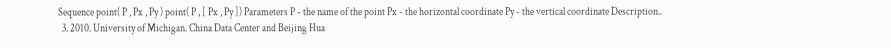Sequence point( P , Px , Py ) point( P , [ Px , Py ]) Parameters P - the name of the point Px - the horizontal coordinate Py - the vertical coordinate Description..
  3. 2010. University of Michigan. China Data Center and Beijing Hua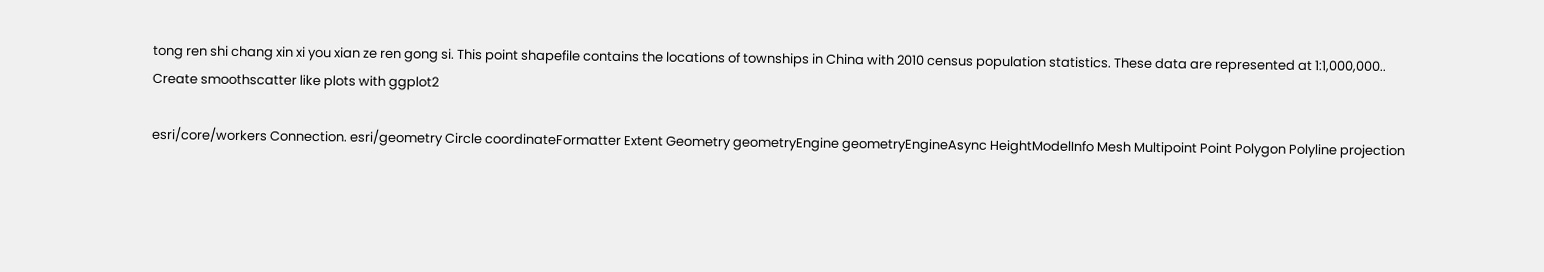tong ren shi chang xin xi you xian ze ren gong si. This point shapefile contains the locations of townships in China with 2010 census population statistics. These data are represented at 1:1,000,000..
Create smoothscatter like plots with ggplot2

esri/core/workers Connection. esri/geometry Circle coordinateFormatter Extent Geometry geometryEngine geometryEngineAsync HeightModelInfo Mesh Multipoint Point Polygon Polyline projection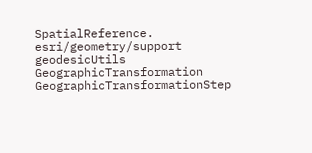SpatialReference. esri/geometry/support geodesicUtils GeographicTransformation GeographicTransformationStep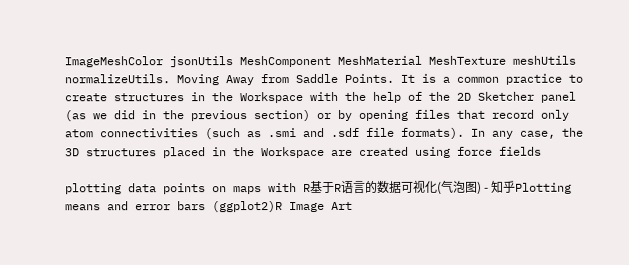ImageMeshColor jsonUtils MeshComponent MeshMaterial MeshTexture meshUtils normalizeUtils. Moving Away from Saddle Points. It is a common practice to create structures in the Workspace with the help of the 2D Sketcher panel (as we did in the previous section) or by opening files that record only atom connectivities (such as .smi and .sdf file formats). In any case, the 3D structures placed in the Workspace are created using force fields

plotting data points on maps with R基于R语言的数据可视化(气泡图) - 知乎Plotting means and error bars (ggplot2)R Image Art